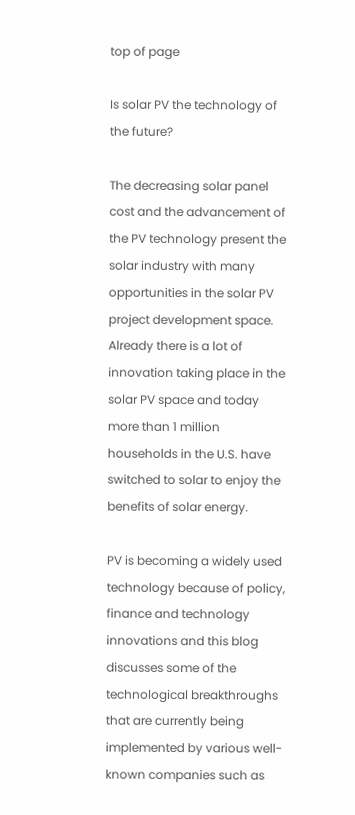top of page

Is solar PV the technology of the future?

The decreasing solar panel cost and the advancement of the PV technology present the solar industry with many opportunities in the solar PV project development space. Already there is a lot of innovation taking place in the solar PV space and today more than 1 million households in the U.S. have switched to solar to enjoy the benefits of solar energy.

PV is becoming a widely used technology because of policy, finance and technology innovations and this blog discusses some of the technological breakthroughs that are currently being implemented by various well-known companies such as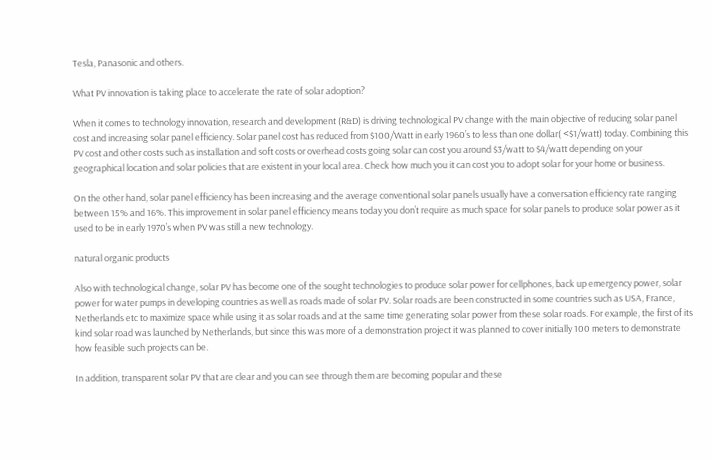Tesla, Panasonic and others.

What PV innovation is taking place to accelerate the rate of solar adoption?

When it comes to technology innovation, research and development (R&D) is driving technological PV change with the main objective of reducing solar panel cost and increasing solar panel efficiency. Solar panel cost has reduced from $100/Watt in early 1960’s to less than one dollar( <$1/watt) today. Combining this PV cost and other costs such as installation and soft costs or overhead costs going solar can cost you around $3/watt to $4/watt depending on your geographical location and solar policies that are existent in your local area. Check how much you it can cost you to adopt solar for your home or business.

On the other hand, solar panel efficiency has been increasing and the average conventional solar panels usually have a conversation efficiency rate ranging between 15% and 16%. This improvement in solar panel efficiency means today you don’t require as much space for solar panels to produce solar power as it used to be in early 1970’s when PV was still a new technology.

natural organic products

Also with technological change, solar PV has become one of the sought technologies to produce solar power for cellphones, back up emergency power, solar power for water pumps in developing countries as well as roads made of solar PV. Solar roads are been constructed in some countries such as USA, France, Netherlands etc to maximize space while using it as solar roads and at the same time generating solar power from these solar roads. For example, the first of its kind solar road was launched by Netherlands, but since this was more of a demonstration project it was planned to cover initially 100 meters to demonstrate how feasible such projects can be.

In addition, transparent solar PV that are clear and you can see through them are becoming popular and these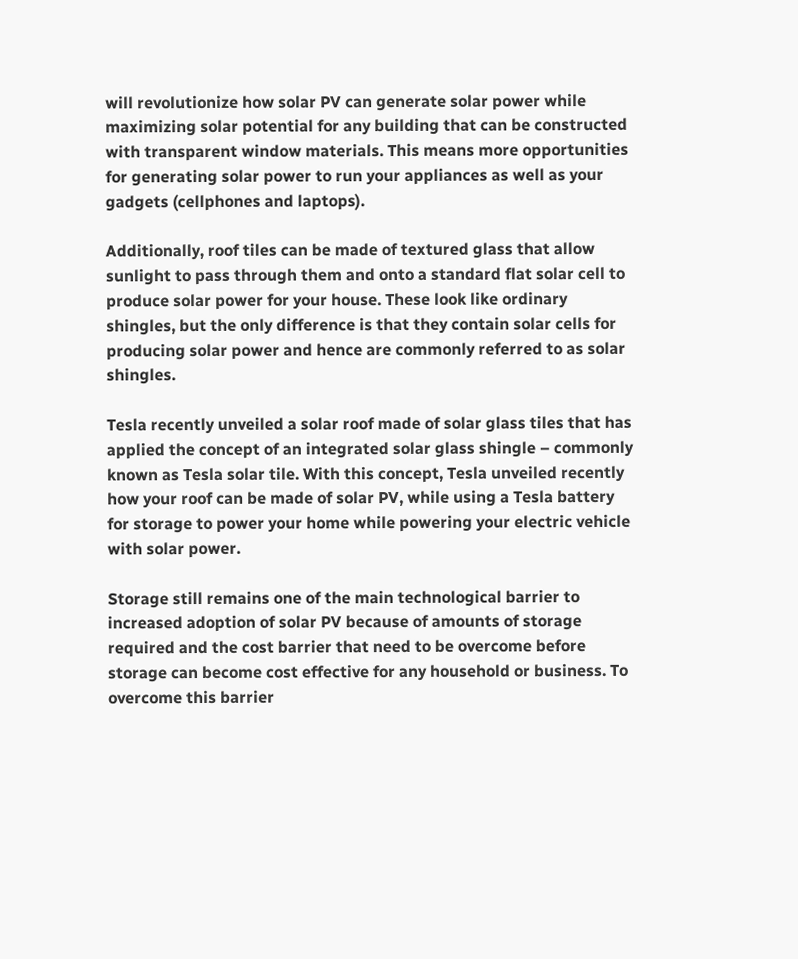will revolutionize how solar PV can generate solar power while maximizing solar potential for any building that can be constructed with transparent window materials. This means more opportunities for generating solar power to run your appliances as well as your gadgets (cellphones and laptops).

Additionally, roof tiles can be made of textured glass that allow sunlight to pass through them and onto a standard flat solar cell to produce solar power for your house. These look like ordinary shingles, but the only difference is that they contain solar cells for producing solar power and hence are commonly referred to as solar shingles.

Tesla recently unveiled a solar roof made of solar glass tiles that has applied the concept of an integrated solar glass shingle – commonly known as Tesla solar tile. With this concept, Tesla unveiled recently how your roof can be made of solar PV, while using a Tesla battery for storage to power your home while powering your electric vehicle with solar power.

Storage still remains one of the main technological barrier to increased adoption of solar PV because of amounts of storage required and the cost barrier that need to be overcome before storage can become cost effective for any household or business. To overcome this barrier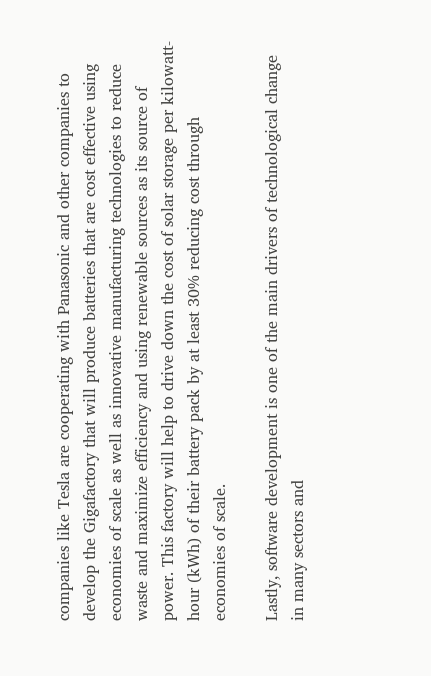companies like Tesla are cooperating with Panasonic and other companies to develop the Gigafactory that will produce batteries that are cost effective using economies of scale as well as innovative manufacturing technologies to reduce waste and maximize efficiency and using renewable sources as its source of power. This factory will help to drive down the cost of solar storage per kilowatt-hour (kWh) of their battery pack by at least 30% reducing cost through economies of scale.

Lastly, software development is one of the main drivers of technological change in many sectors and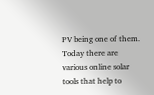PV being one of them. Today there are various online solar tools that help to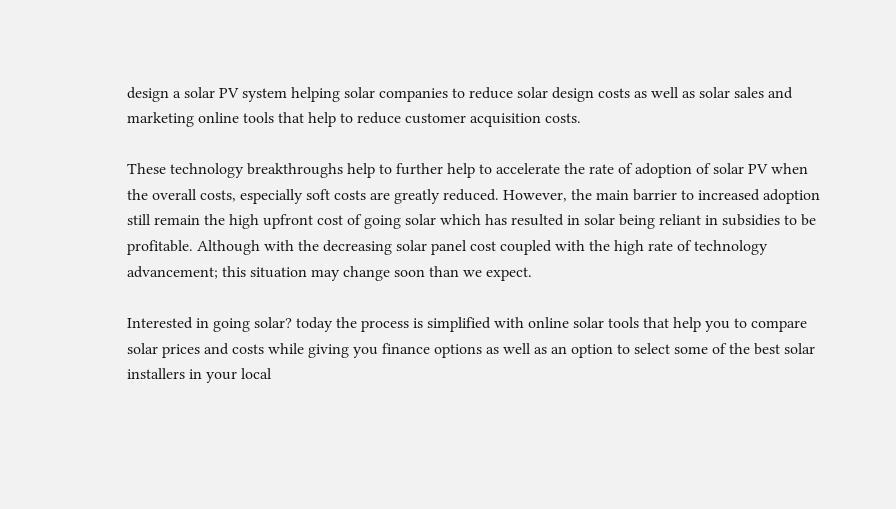design a solar PV system helping solar companies to reduce solar design costs as well as solar sales and marketing online tools that help to reduce customer acquisition costs.

These technology breakthroughs help to further help to accelerate the rate of adoption of solar PV when the overall costs, especially soft costs are greatly reduced. However, the main barrier to increased adoption still remain the high upfront cost of going solar which has resulted in solar being reliant in subsidies to be profitable. Although with the decreasing solar panel cost coupled with the high rate of technology advancement; this situation may change soon than we expect.

Interested in going solar? today the process is simplified with online solar tools that help you to compare solar prices and costs while giving you finance options as well as an option to select some of the best solar installers in your local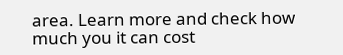area. Learn more and check how much you it can cost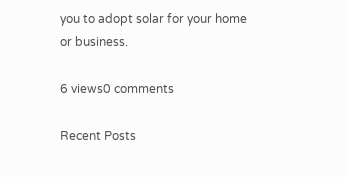you to adopt solar for your home or business.

6 views0 comments

Recent Posts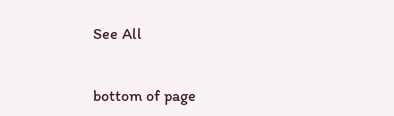See All


bottom of page